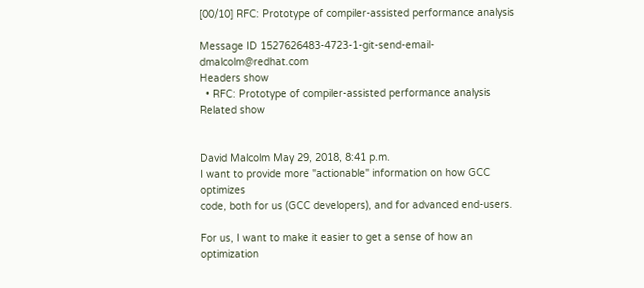[00/10] RFC: Prototype of compiler-assisted performance analysis

Message ID 1527626483-4723-1-git-send-email-dmalcolm@redhat.com
Headers show
  • RFC: Prototype of compiler-assisted performance analysis
Related show


David Malcolm May 29, 2018, 8:41 p.m.
I want to provide more "actionable" information on how GCC optimizes
code, both for us (GCC developers), and for advanced end-users.

For us, I want to make it easier to get a sense of how an optimization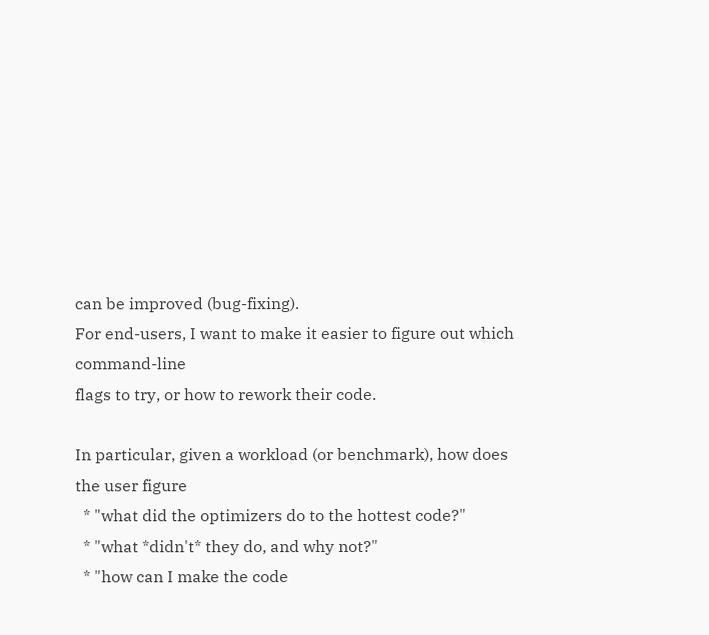can be improved (bug-fixing).
For end-users, I want to make it easier to figure out which command-line
flags to try, or how to rework their code.

In particular, given a workload (or benchmark), how does the user figure
  * "what did the optimizers do to the hottest code?"
  * "what *didn't* they do, and why not?"
  * "how can I make the code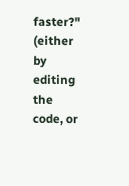faster?" (either by editing the code, or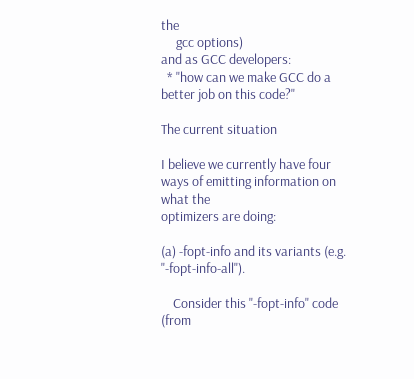the
     gcc options)
and as GCC developers:
  * "how can we make GCC do a better job on this code?"

The current situation

I believe we currently have four ways of emitting information on what the
optimizers are doing:

(a) -fopt-info and its variants (e.g. "-fopt-info-all").

    Consider this "-fopt-info" code (from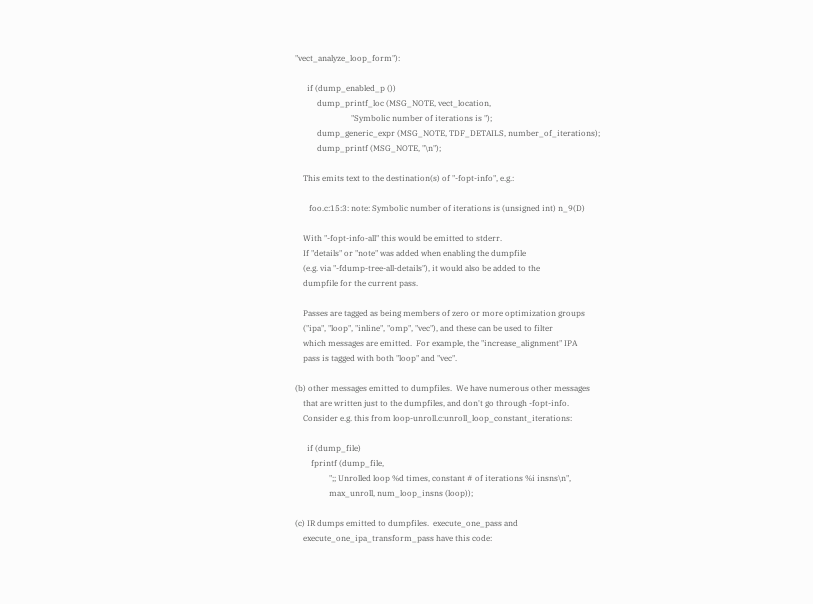"vect_analyze_loop_form"):

      if (dump_enabled_p ())
           dump_printf_loc (MSG_NOTE, vect_location,
                            "Symbolic number of iterations is ");
           dump_generic_expr (MSG_NOTE, TDF_DETAILS, number_of_iterations);
           dump_printf (MSG_NOTE, "\n");

    This emits text to the destination(s) of "-fopt-info", e.g.:

       foo.c:15:3: note: Symbolic number of iterations is (unsigned int) n_9(D)

    With "-fopt-info-all" this would be emitted to stderr.
    If "details" or "note" was added when enabling the dumpfile
    (e.g. via "-fdump-tree-all-details"), it would also be added to the
    dumpfile for the current pass.

    Passes are tagged as being members of zero or more optimization groups
    ("ipa", "loop", "inline", "omp", "vec"), and these can be used to filter
    which messages are emitted.  For example, the "increase_alignment" IPA
    pass is tagged with both "loop" and "vec".

(b) other messages emitted to dumpfiles.  We have numerous other messages
    that are written just to the dumpfiles, and don't go through -fopt-info.
    Consider e.g. this from loop-unroll.c:unroll_loop_constant_iterations:

      if (dump_file)
        fprintf (dump_file,
                 ";; Unrolled loop %d times, constant # of iterations %i insns\n",
                 max_unroll, num_loop_insns (loop));

(c) IR dumps emitted to dumpfiles.  execute_one_pass and
    execute_one_ipa_transform_pass have this code: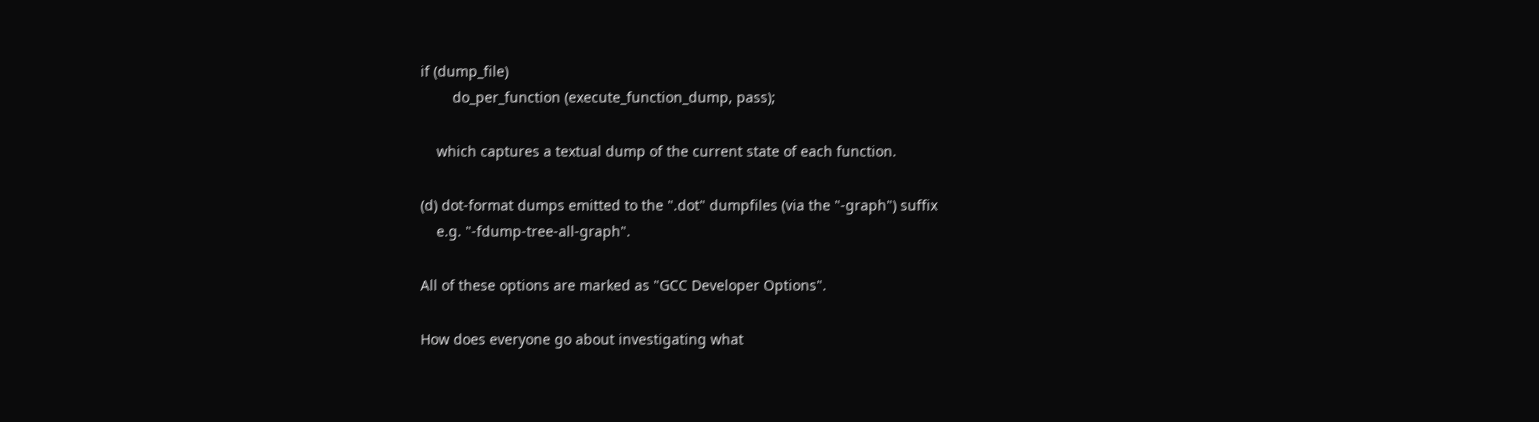if (dump_file)
        do_per_function (execute_function_dump, pass);

    which captures a textual dump of the current state of each function.

(d) dot-format dumps emitted to the ".dot" dumpfiles (via the "-graph") suffix
    e.g. "-fdump-tree-all-graph".

All of these options are marked as "GCC Developer Options".

How does everyone go about investigating what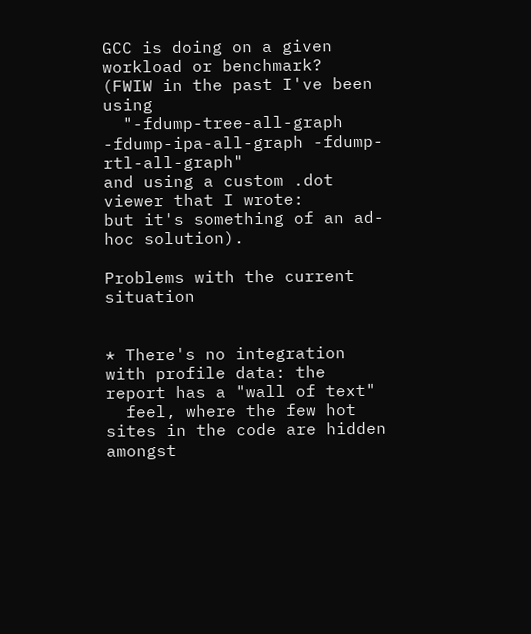GCC is doing on a given
workload or benchmark?  (FWIW in the past I've been using
  "-fdump-tree-all-graph -fdump-ipa-all-graph -fdump-rtl-all-graph"
and using a custom .dot viewer that I wrote:
but it's something of an ad-hoc solution).

Problems with the current situation


* There's no integration with profile data: the report has a "wall of text"
  feel, where the few hot sites in the code are hidden amongst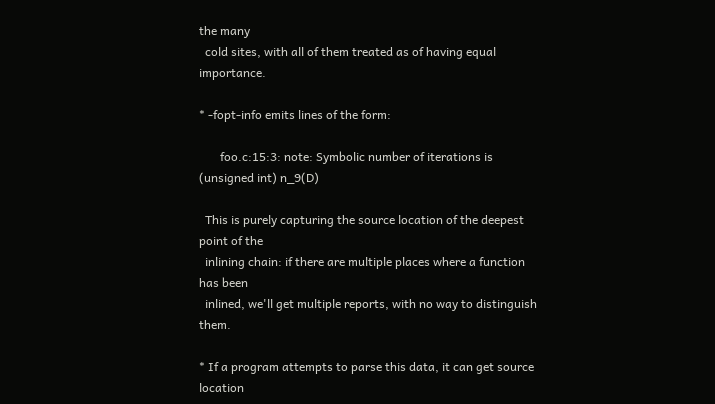the many
  cold sites, with all of them treated as of having equal importance.

* -fopt-info emits lines of the form:

       foo.c:15:3: note: Symbolic number of iterations is (unsigned int) n_9(D)

  This is purely capturing the source location of the deepest point of the
  inlining chain: if there are multiple places where a function has been
  inlined, we'll get multiple reports, with no way to distinguish them.

* If a program attempts to parse this data, it can get source location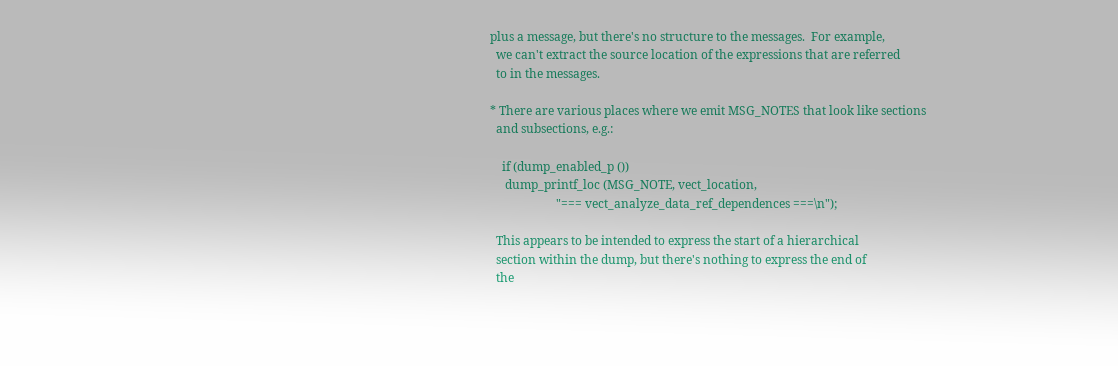plus a message, but there's no structure to the messages.  For example,
  we can't extract the source location of the expressions that are referred
  to in the messages.

* There are various places where we emit MSG_NOTES that look like sections
  and subsections, e.g.:

    if (dump_enabled_p ())
     dump_printf_loc (MSG_NOTE, vect_location,
                      "=== vect_analyze_data_ref_dependences ===\n");

  This appears to be intended to express the start of a hierarchical
  section within the dump, but there's nothing to express the end of
  the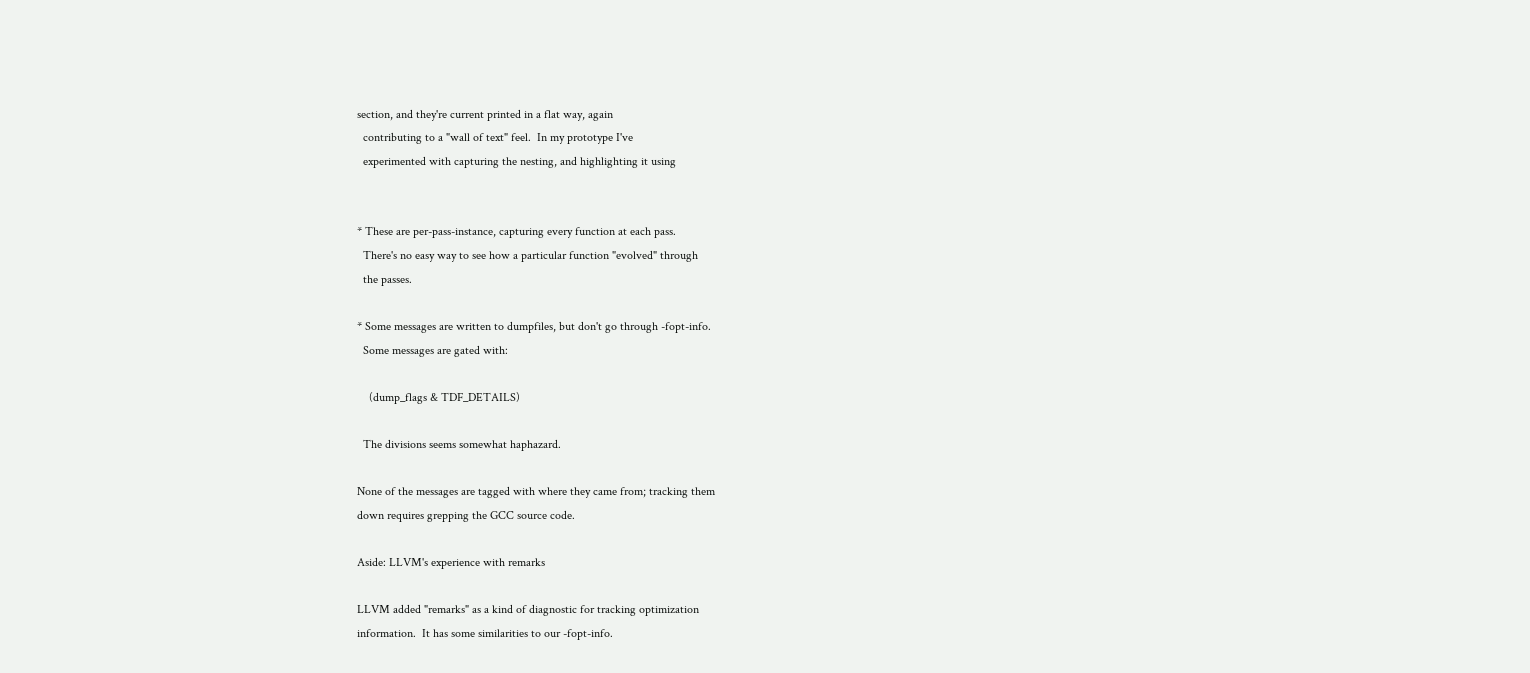section, and they're current printed in a flat way, again
  contributing to a "wall of text" feel.  In my prototype I've
  experimented with capturing the nesting, and highlighting it using


* These are per-pass-instance, capturing every function at each pass.
  There's no easy way to see how a particular function "evolved" through
  the passes.

* Some messages are written to dumpfiles, but don't go through -fopt-info.
  Some messages are gated with:

    (dump_flags & TDF_DETAILS)

  The divisions seems somewhat haphazard.

None of the messages are tagged with where they came from; tracking them
down requires grepping the GCC source code.

Aside: LLVM's experience with remarks

LLVM added "remarks" as a kind of diagnostic for tracking optimization
information.  It has some similarities to our -fopt-info.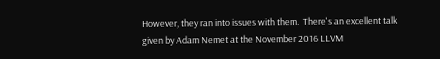However, they ran into issues with them.  There's an excellent talk
given by Adam Nemet at the November 2016 LLVM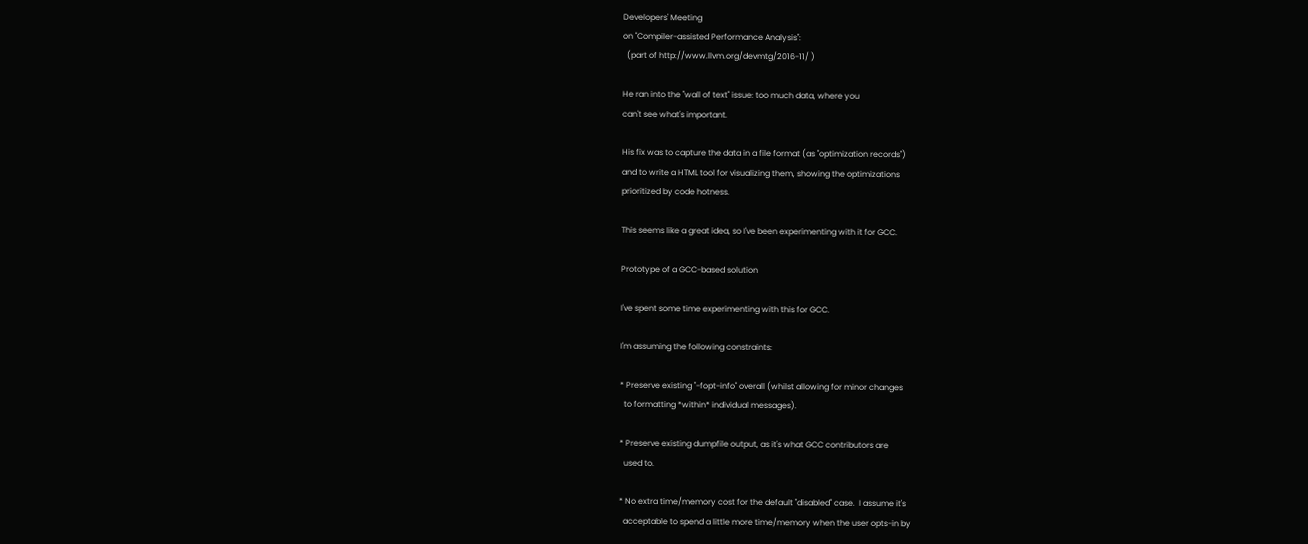Developers' Meeting
on "Compiler-assisted Performance Analysis":
  (part of http://www.llvm.org/devmtg/2016-11/ )

He ran into the "wall of text" issue: too much data, where you
can't see what's important.

His fix was to capture the data in a file format (as "optimization records")
and to write a HTML tool for visualizing them, showing the optimizations
prioritized by code hotness.

This seems like a great idea, so I've been experimenting with it for GCC.

Prototype of a GCC-based solution

I've spent some time experimenting with this for GCC.

I'm assuming the following constraints:

* Preserve existing "-fopt-info" overall (whilst allowing for minor changes
  to formatting *within* individual messages).

* Preserve existing dumpfile output, as it's what GCC contributors are
  used to.

* No extra time/memory cost for the default "disabled" case.  I assume it's
  acceptable to spend a little more time/memory when the user opts-in by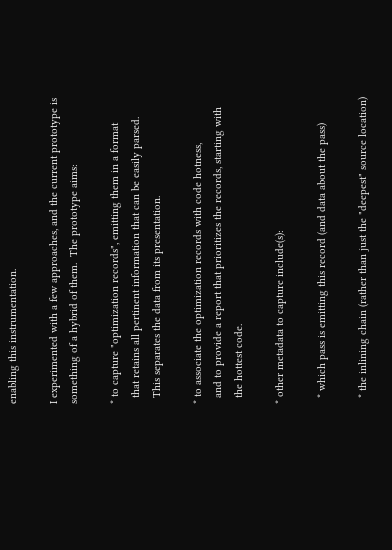enabling this instrumentation.

I experimented with a few approaches, and the current prototype is
something of a hybrid of them.  The prototype aims:

* to capture "optimization records", emitting them in a format
  that retains all pertinent information that can be easily parsed.
  This separates the data from its presentation.

* to associate the optimization records with code hotness,
  and to provide a report that prioritizes the records, starting with
  the hottest code.

* other metadata to capture include(s):

  * which pass is emitting this record (and data about the pass)

  * the inlining chain (rather than just the "deepest" source location)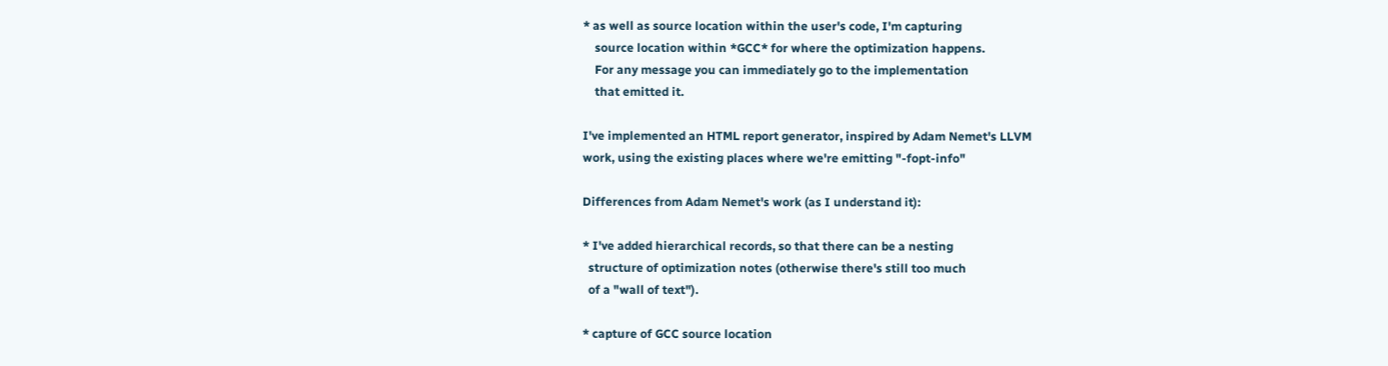* as well as source location within the user's code, I'm capturing
    source location within *GCC* for where the optimization happens.
    For any message you can immediately go to the implementation
    that emitted it.

I've implemented an HTML report generator, inspired by Adam Nemet's LLVM
work, using the existing places where we're emitting "-fopt-info"

Differences from Adam Nemet's work (as I understand it):

* I've added hierarchical records, so that there can be a nesting
  structure of optimization notes (otherwise there's still too much
  of a "wall of text").

* capture of GCC source location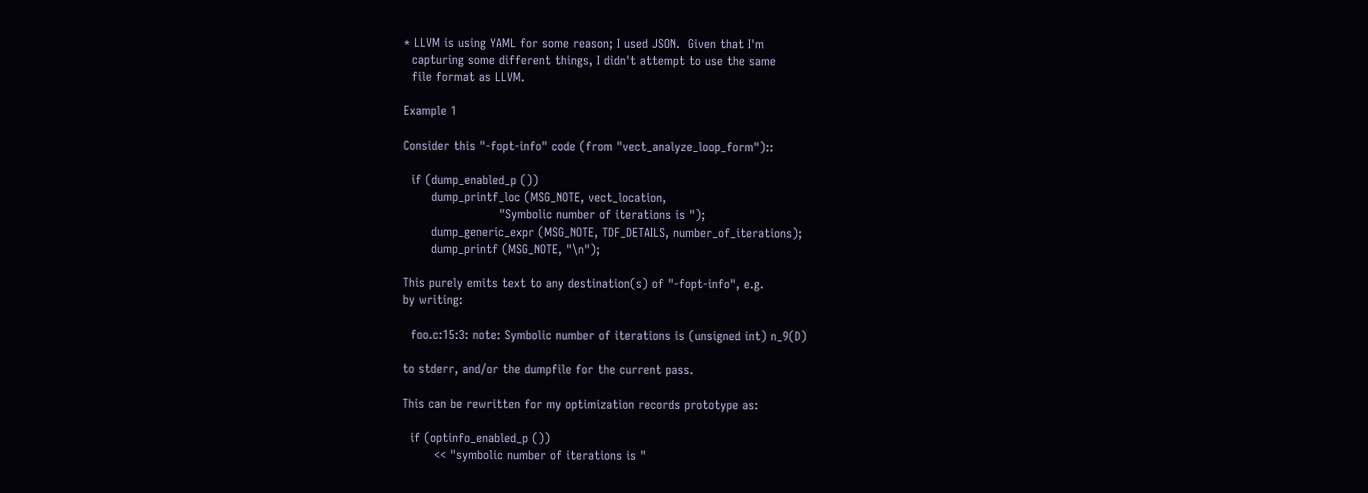* LLVM is using YAML for some reason; I used JSON.  Given that I'm
  capturing some different things, I didn't attempt to use the same
  file format as LLVM.

Example 1

Consider this "-fopt-info" code (from "vect_analyze_loop_form")::

  if (dump_enabled_p ())
       dump_printf_loc (MSG_NOTE, vect_location,
                        "Symbolic number of iterations is ");
       dump_generic_expr (MSG_NOTE, TDF_DETAILS, number_of_iterations);
       dump_printf (MSG_NOTE, "\n");

This purely emits text to any destination(s) of "-fopt-info", e.g.
by writing:

  foo.c:15:3: note: Symbolic number of iterations is (unsigned int) n_9(D)

to stderr, and/or the dumpfile for the current pass.

This can be rewritten for my optimization records prototype as:

  if (optinfo_enabled_p ())
        << "symbolic number of iterations is "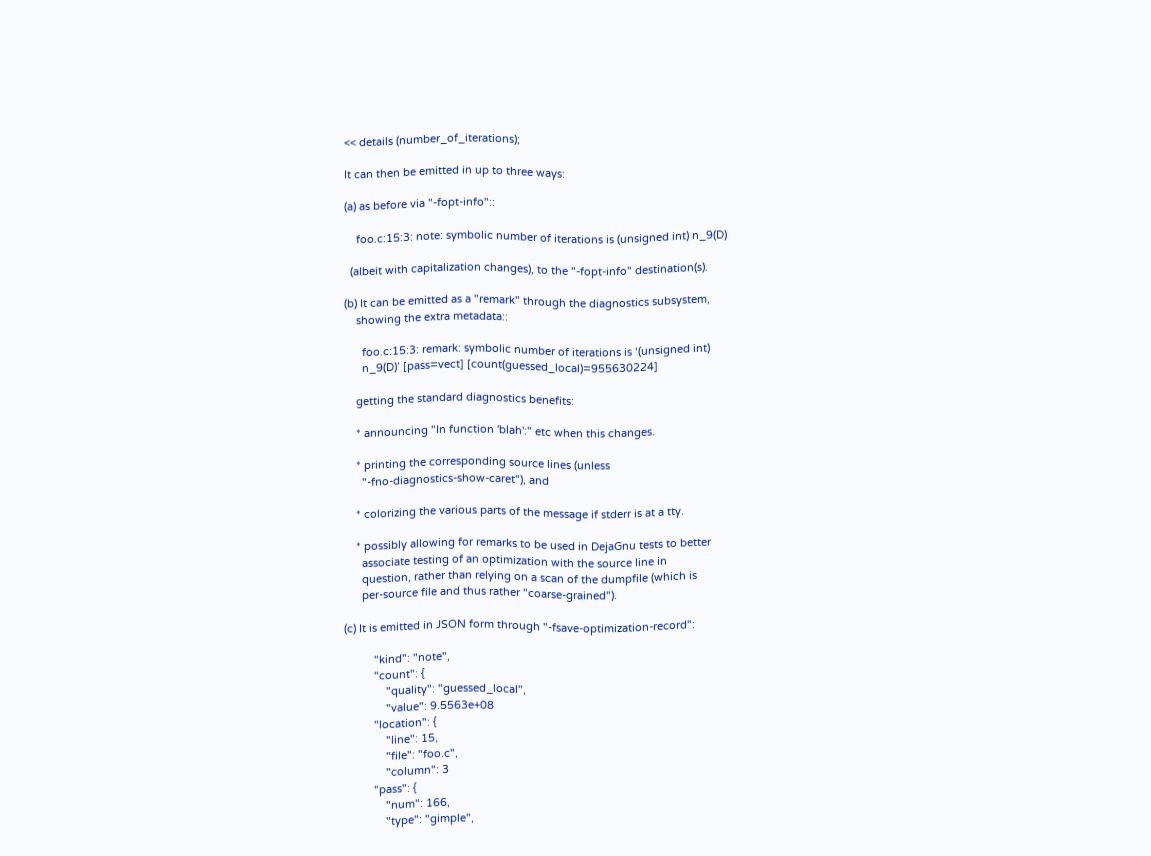<< details (number_of_iterations);

It can then be emitted in up to three ways:

(a) as before via "-fopt-info"::

    foo.c:15:3: note: symbolic number of iterations is (unsigned int) n_9(D)

  (albeit with capitalization changes), to the "-fopt-info" destination(s).

(b) It can be emitted as a "remark" through the diagnostics subsystem,
    showing the extra metadata::

      foo.c:15:3: remark: symbolic number of iterations is ‘(unsigned int)
      n_9(D)’ [pass=vect] [count(guessed_local)=955630224]

    getting the standard diagnostics benefits:

    * announcing "In function 'blah':" etc when this changes.

    * printing the corresponding source lines (unless
      "-fno-diagnostics-show-caret"), and

    * colorizing the various parts of the message if stderr is at a tty.

    * possibly allowing for remarks to be used in DejaGnu tests to better
      associate testing of an optimization with the source line in
      question, rather than relying on a scan of the dumpfile (which is
      per-source file and thus rather "coarse-grained").

(c) It is emitted in JSON form through "-fsave-optimization-record":

          "kind": "note",
          "count": {
              "quality": "guessed_local",
              "value": 9.5563e+08
          "location": {
              "line": 15,
              "file": "foo.c",
              "column": 3
          "pass": {
              "num": 166,
              "type": "gimple",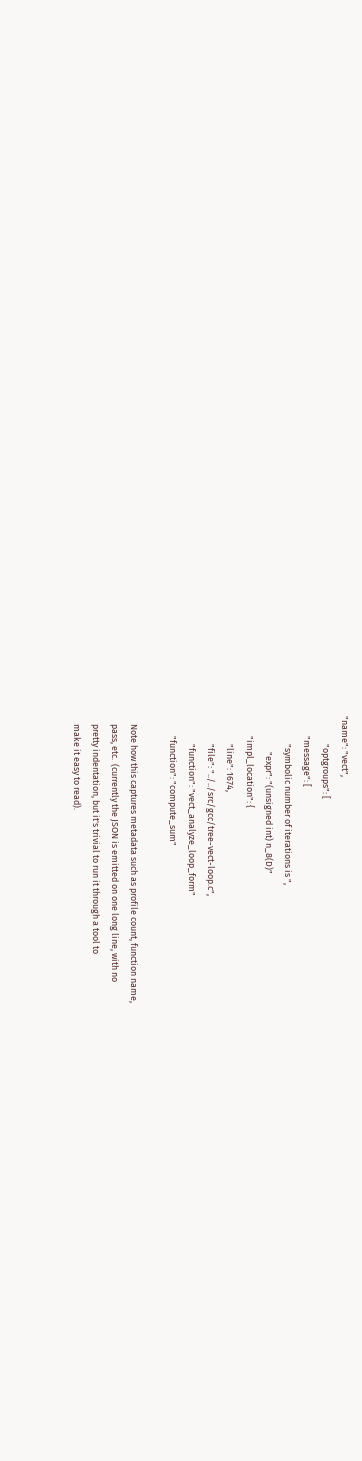"name": "vect",
              "optgroups": [
          "message": [
              "symbolic number of iterations is ",
                  "expr": "(unsigned int) n_8(D)"
          "impl_location": {
              "line": 1674,
              "file": "../../src/gcc/tree-vect-loop.c",
              "function": "vect_analyze_loop_form"
          "function": "compute_sum"

    Note how this captures metadata such as profile count, function name,
    pass, etc.  (currently the JSON is emitted on one long line, with no
    pretty indentation, but it's trivial to run it through a tool to
    make it easy to read).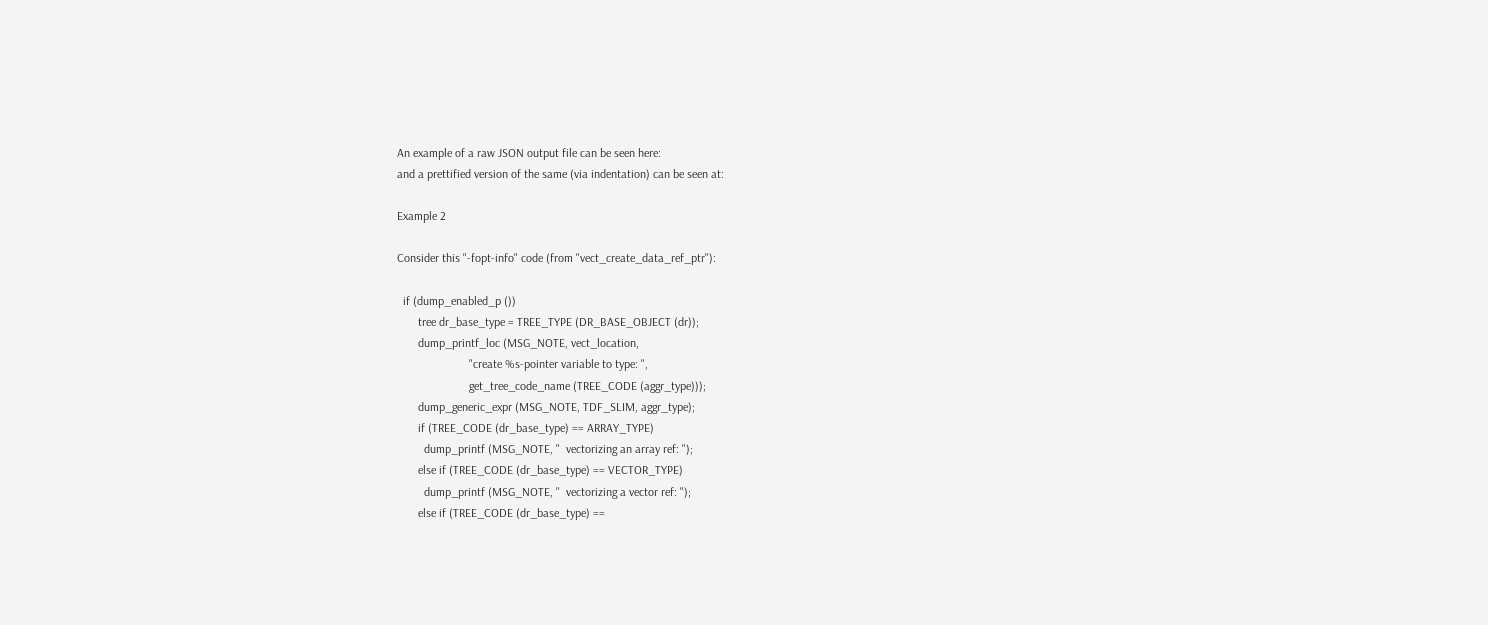An example of a raw JSON output file can be seen here:
and a prettified version of the same (via indentation) can be seen at:

Example 2

Consider this "-fopt-info" code (from "vect_create_data_ref_ptr"):

  if (dump_enabled_p ())
       tree dr_base_type = TREE_TYPE (DR_BASE_OBJECT (dr));
       dump_printf_loc (MSG_NOTE, vect_location,
                        "create %s-pointer variable to type: ",
                        get_tree_code_name (TREE_CODE (aggr_type)));
       dump_generic_expr (MSG_NOTE, TDF_SLIM, aggr_type);
       if (TREE_CODE (dr_base_type) == ARRAY_TYPE)
         dump_printf (MSG_NOTE, "  vectorizing an array ref: ");
       else if (TREE_CODE (dr_base_type) == VECTOR_TYPE)
         dump_printf (MSG_NOTE, "  vectorizing a vector ref: ");
       else if (TREE_CODE (dr_base_type) ==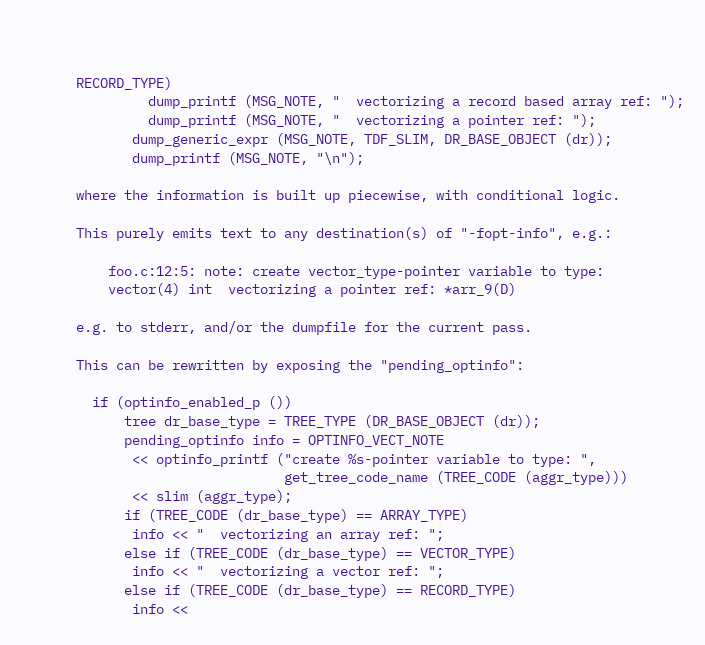RECORD_TYPE)
         dump_printf (MSG_NOTE, "  vectorizing a record based array ref: ");
         dump_printf (MSG_NOTE, "  vectorizing a pointer ref: ");
       dump_generic_expr (MSG_NOTE, TDF_SLIM, DR_BASE_OBJECT (dr));
       dump_printf (MSG_NOTE, "\n");

where the information is built up piecewise, with conditional logic.

This purely emits text to any destination(s) of "-fopt-info", e.g.:

    foo.c:12:5: note: create vector_type-pointer variable to type:
    vector(4) int  vectorizing a pointer ref: *arr_9(D)

e.g. to stderr, and/or the dumpfile for the current pass.

This can be rewritten by exposing the "pending_optinfo":

  if (optinfo_enabled_p ())
      tree dr_base_type = TREE_TYPE (DR_BASE_OBJECT (dr));
      pending_optinfo info = OPTINFO_VECT_NOTE
       << optinfo_printf ("create %s-pointer variable to type: ",
                          get_tree_code_name (TREE_CODE (aggr_type)))
       << slim (aggr_type);
      if (TREE_CODE (dr_base_type) == ARRAY_TYPE)
       info << "  vectorizing an array ref: ";
      else if (TREE_CODE (dr_base_type) == VECTOR_TYPE)
       info << "  vectorizing a vector ref: ";
      else if (TREE_CODE (dr_base_type) == RECORD_TYPE)
       info <<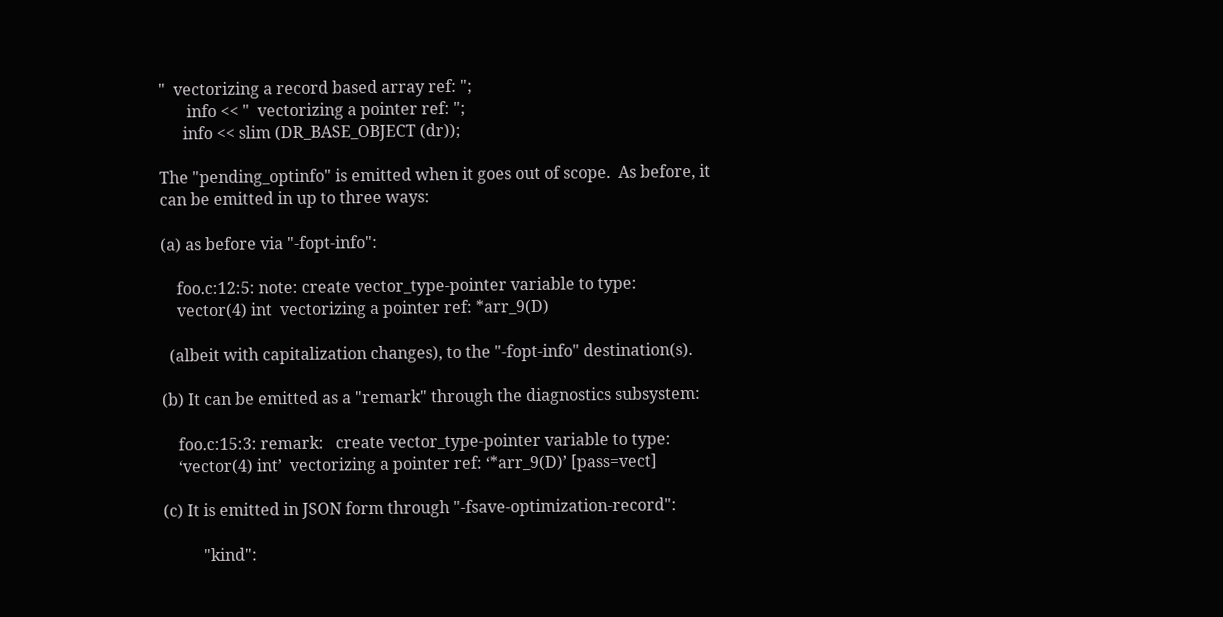"  vectorizing a record based array ref: ";
       info << "  vectorizing a pointer ref: ";
      info << slim (DR_BASE_OBJECT (dr));

The "pending_optinfo" is emitted when it goes out of scope.  As before, it
can be emitted in up to three ways:

(a) as before via "-fopt-info":

    foo.c:12:5: note: create vector_type-pointer variable to type:
    vector(4) int  vectorizing a pointer ref: *arr_9(D)

  (albeit with capitalization changes), to the "-fopt-info" destination(s).

(b) It can be emitted as a "remark" through the diagnostics subsystem:

    foo.c:15:3: remark:   create vector_type-pointer variable to type:
    ‘vector(4) int’  vectorizing a pointer ref: ‘*arr_9(D)’ [pass=vect]

(c) It is emitted in JSON form through "-fsave-optimization-record":

          "kind":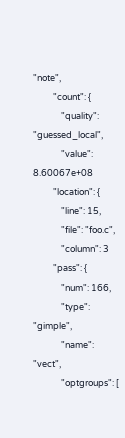"note",
          "count": {
              "quality": "guessed_local",
              "value": 8.60067e+08
          "location": {
              "line": 15,
              "file": "foo.c",
              "column": 3
          "pass": {
              "num": 166,
              "type": "gimple",
              "name": "vect",
              "optgroups": [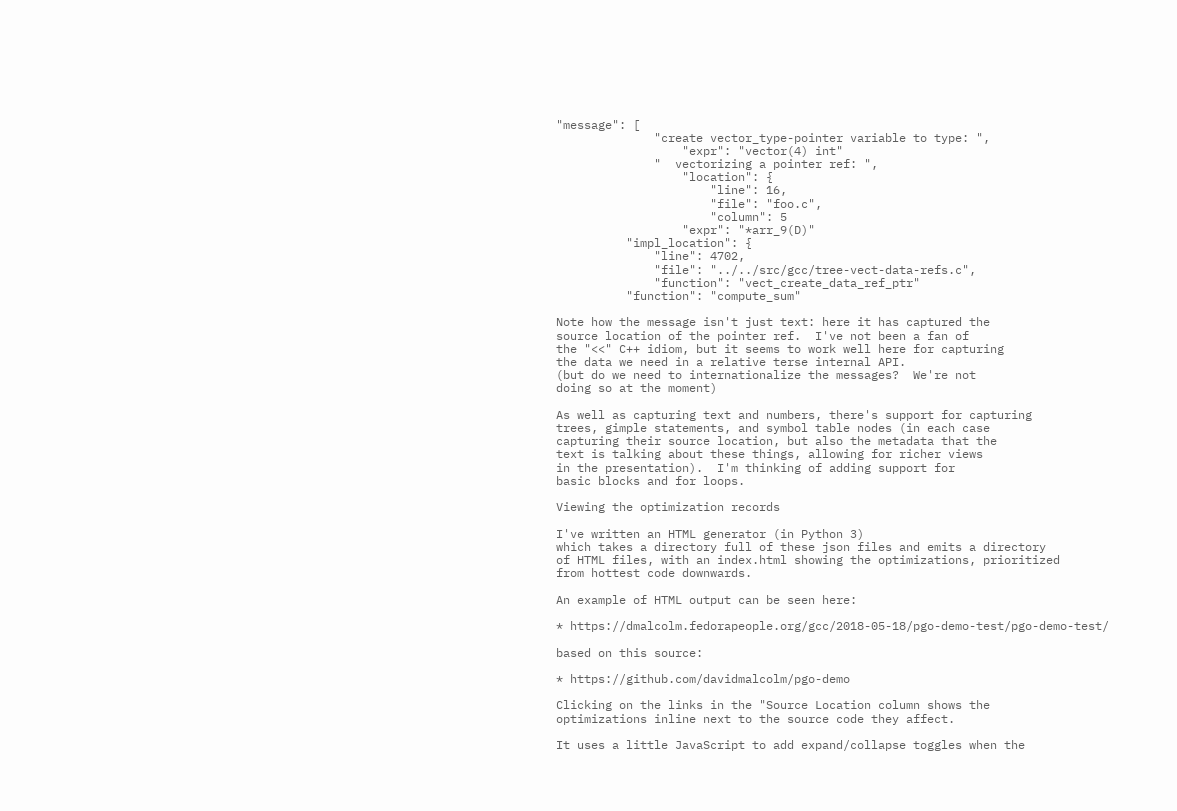"message": [
              "create vector_type-pointer variable to type: ",
                  "expr": "vector(4) int"
              "  vectorizing a pointer ref: ",
                  "location": {
                      "line": 16,
                      "file": "foo.c",
                      "column": 5
                  "expr": "*arr_9(D)"
          "impl_location": {
              "line": 4702,
              "file": "../../src/gcc/tree-vect-data-refs.c",
              "function": "vect_create_data_ref_ptr"
          "function": "compute_sum"

Note how the message isn't just text: here it has captured the
source location of the pointer ref.  I've not been a fan of
the "<<" C++ idiom, but it seems to work well here for capturing
the data we need in a relative terse internal API.
(but do we need to internationalize the messages?  We're not
doing so at the moment)

As well as capturing text and numbers, there's support for capturing
trees, gimple statements, and symbol table nodes (in each case
capturing their source location, but also the metadata that the
text is talking about these things, allowing for richer views
in the presentation).  I'm thinking of adding support for
basic blocks and for loops.

Viewing the optimization records

I've written an HTML generator (in Python 3)
which takes a directory full of these json files and emits a directory
of HTML files, with an index.html showing the optimizations, prioritized
from hottest code downwards.

An example of HTML output can be seen here:

* https://dmalcolm.fedorapeople.org/gcc/2018-05-18/pgo-demo-test/pgo-demo-test/

based on this source:

* https://github.com/davidmalcolm/pgo-demo

Clicking on the links in the "Source Location column shows the
optimizations inline next to the source code they affect.

It uses a little JavaScript to add expand/collapse toggles when the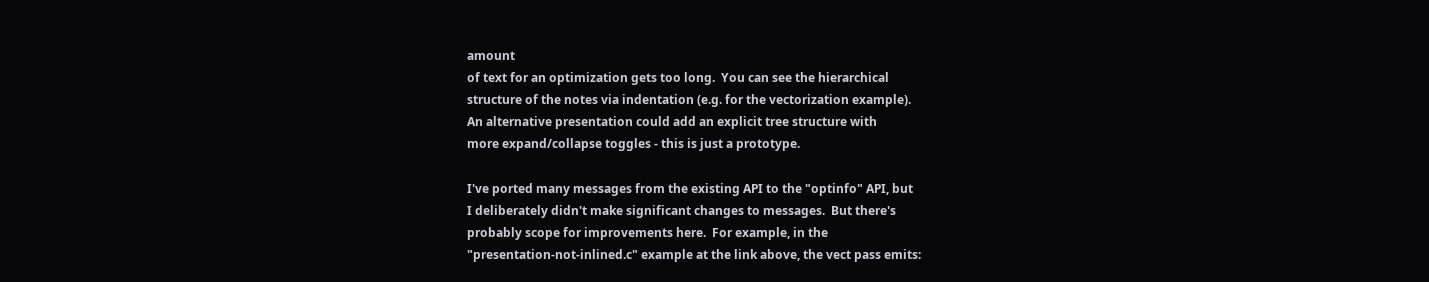amount
of text for an optimization gets too long.  You can see the hierarchical
structure of the notes via indentation (e.g. for the vectorization example).
An alternative presentation could add an explicit tree structure with
more expand/collapse toggles - this is just a prototype.

I've ported many messages from the existing API to the "optinfo" API, but
I deliberately didn't make significant changes to messages.  But there's
probably scope for improvements here.  For example, in the
"presentation-not-inlined.c" example at the link above, the vect pass emits: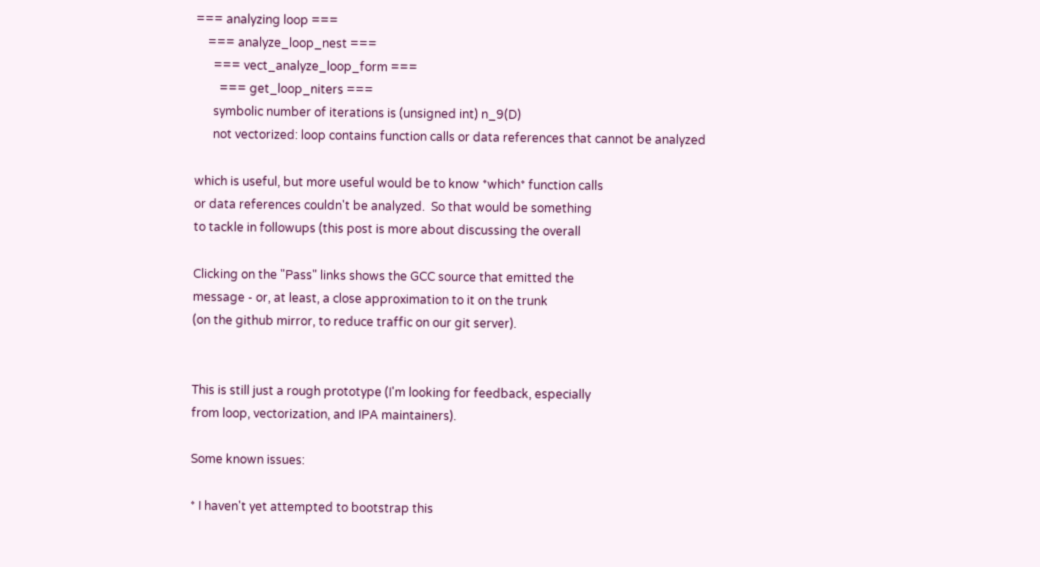=== analyzing loop ===
    === analyze_loop_nest ===
      === vect_analyze_loop_form ===
        === get_loop_niters ===
      symbolic number of iterations is (unsigned int) n_9(D)
      not vectorized: loop contains function calls or data references that cannot be analyzed

which is useful, but more useful would be to know *which* function calls
or data references couldn't be analyzed.  So that would be something
to tackle in followups (this post is more about discussing the overall

Clicking on the "Pass" links shows the GCC source that emitted the
message - or, at least, a close approximation to it on the trunk
(on the github mirror, to reduce traffic on our git server).


This is still just a rough prototype (I'm looking for feedback, especially
from loop, vectorization, and IPA maintainers).

Some known issues:

* I haven't yet attempted to bootstrap this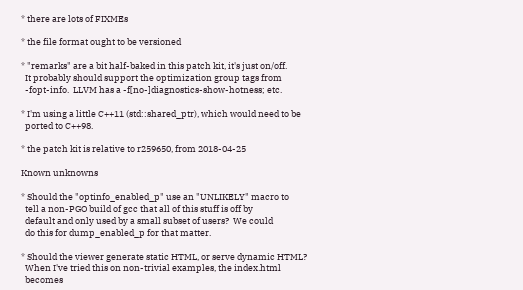* there are lots of FIXMEs

* the file format ought to be versioned

* "remarks" are a bit half-baked in this patch kit, it's just on/off.
  It probably should support the optimization group tags from
  -fopt-info.  LLVM has a -f[no-]diagnostics-show-hotness; etc.

* I'm using a little C++11 (std::shared_ptr), which would need to be
  ported to C++98.

* the patch kit is relative to r259650, from 2018-04-25

Known unknowns

* Should the "optinfo_enabled_p" use an "UNLIKELY" macro to
  tell a non-PGO build of gcc that all of this stuff is off by
  default and only used by a small subset of users?  We could
  do this for dump_enabled_p for that matter.

* Should the viewer generate static HTML, or serve dynamic HTML?
  When I've tried this on non-trivial examples, the index.html
  becomes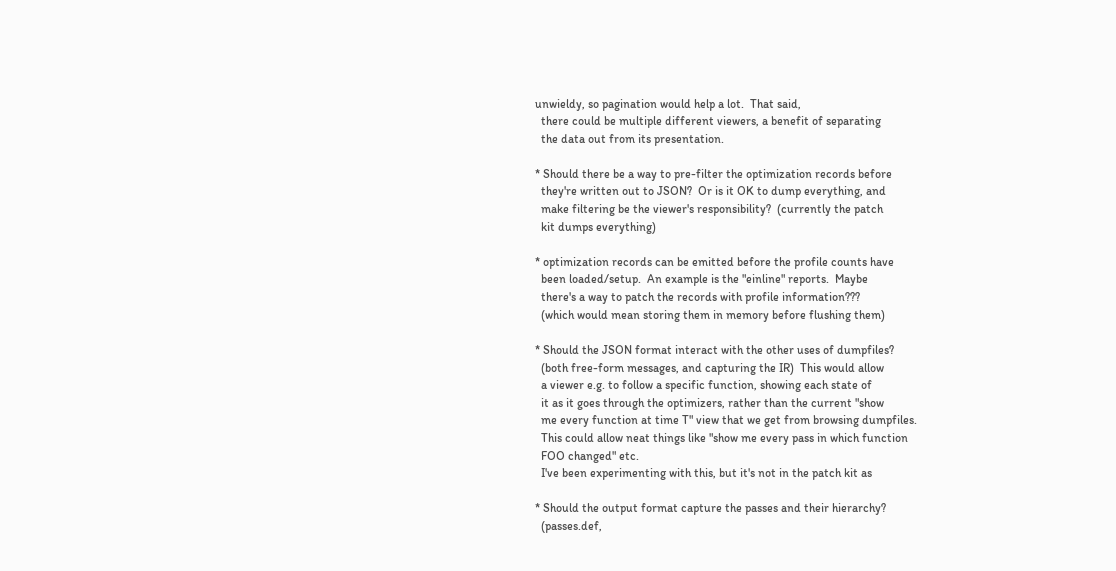unwieldy, so pagination would help a lot.  That said,
  there could be multiple different viewers, a benefit of separating
  the data out from its presentation.

* Should there be a way to pre-filter the optimization records before
  they're written out to JSON?  Or is it OK to dump everything, and
  make filtering be the viewer's responsibility?  (currently the patch
  kit dumps everything)

* optimization records can be emitted before the profile counts have
  been loaded/setup.  An example is the "einline" reports.  Maybe
  there's a way to patch the records with profile information???
  (which would mean storing them in memory before flushing them)

* Should the JSON format interact with the other uses of dumpfiles?
  (both free-form messages, and capturing the IR)  This would allow
  a viewer e.g. to follow a specific function, showing each state of
  it as it goes through the optimizers, rather than the current "show
  me every function at time T" view that we get from browsing dumpfiles.
  This could allow neat things like "show me every pass in which function
  FOO changed" etc.
  I've been experimenting with this, but it's not in the patch kit as

* Should the output format capture the passes and their hierarchy?
  (passes.def,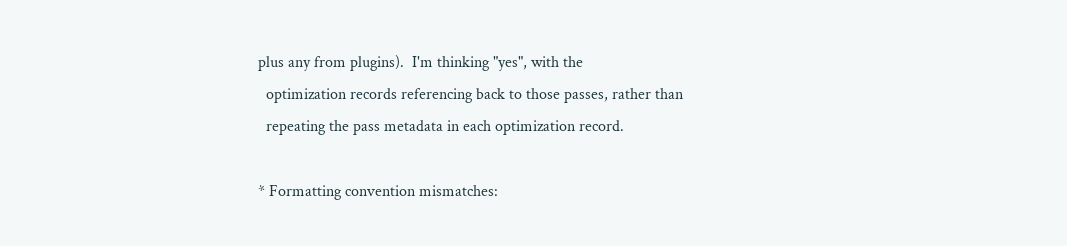plus any from plugins).  I'm thinking "yes", with the
  optimization records referencing back to those passes, rather than
  repeating the pass metadata in each optimization record.

* Formatting convention mismatches: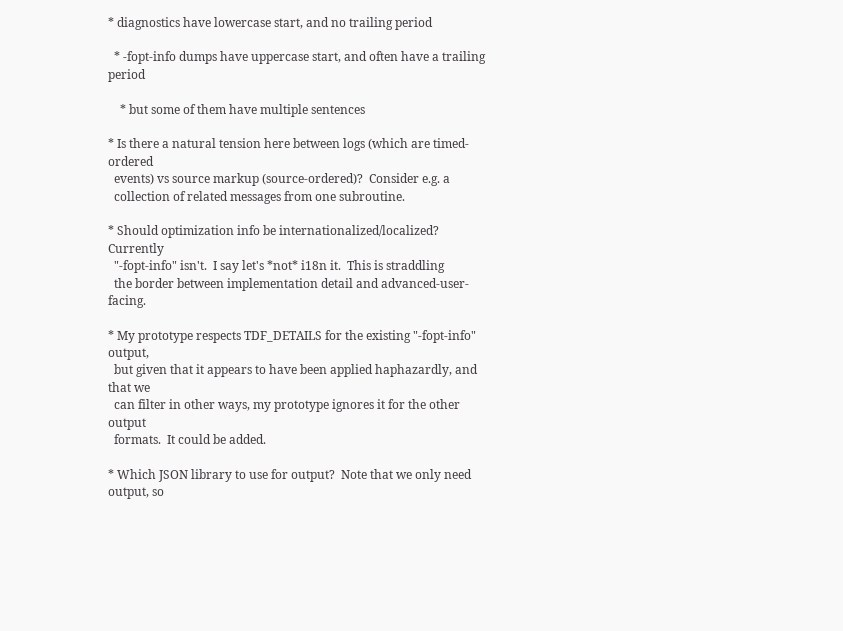* diagnostics have lowercase start, and no trailing period

  * -fopt-info dumps have uppercase start, and often have a trailing period

    * but some of them have multiple sentences

* Is there a natural tension here between logs (which are timed-ordered
  events) vs source markup (source-ordered)?  Consider e.g. a
  collection of related messages from one subroutine.

* Should optimization info be internationalized/localized? Currently
  "-fopt-info" isn't.  I say let's *not* i18n it.  This is straddling
  the border between implementation detail and advanced-user-facing.

* My prototype respects TDF_DETAILS for the existing "-fopt-info" output,
  but given that it appears to have been applied haphazardly, and that we
  can filter in other ways, my prototype ignores it for the other output
  formats.  It could be added.

* Which JSON library to use for output?  Note that we only need output, so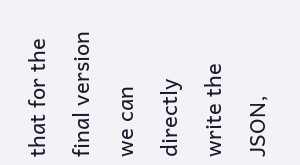that for the final version we can directly write the JSON,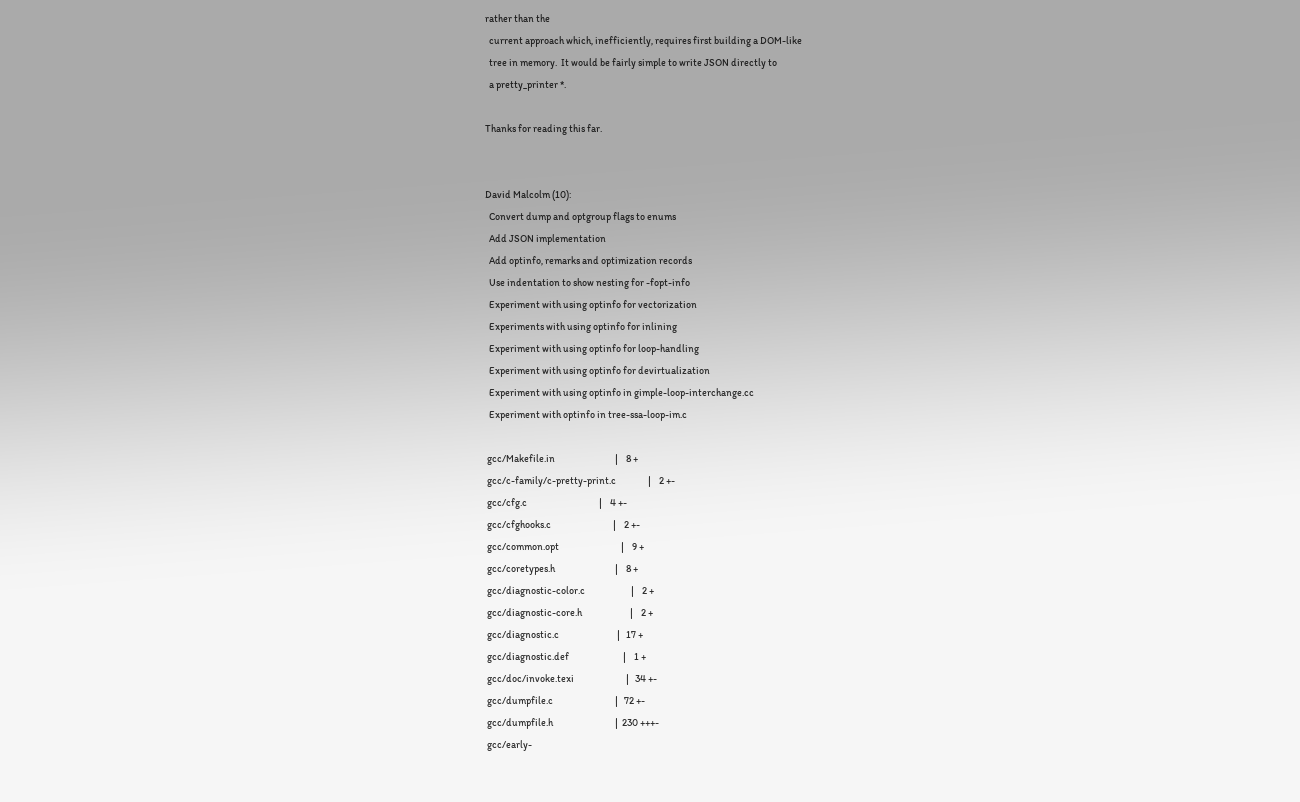rather than the
  current approach which, inefficiently, requires first building a DOM-like
  tree in memory.  It would be fairly simple to write JSON directly to
  a pretty_printer *.

Thanks for reading this far.


David Malcolm (10):
  Convert dump and optgroup flags to enums
  Add JSON implementation
  Add optinfo, remarks and optimization records
  Use indentation to show nesting for -fopt-info
  Experiment with using optinfo for vectorization
  Experiments with using optinfo for inlining
  Experiment with using optinfo for loop-handling
  Experiment with using optinfo for devirtualization
  Experiment with using optinfo in gimple-loop-interchange.cc
  Experiment with optinfo in tree-ssa-loop-im.c

 gcc/Makefile.in                              |    8 +
 gcc/c-family/c-pretty-print.c                |    2 +-
 gcc/cfg.c                                    |    4 +-
 gcc/cfghooks.c                               |    2 +-
 gcc/common.opt                               |    9 +
 gcc/coretypes.h                              |    8 +
 gcc/diagnostic-color.c                       |    2 +
 gcc/diagnostic-core.h                        |    2 +
 gcc/diagnostic.c                             |   17 +
 gcc/diagnostic.def                           |    1 +
 gcc/doc/invoke.texi                          |   34 +-
 gcc/dumpfile.c                               |   72 +-
 gcc/dumpfile.h                               |  230 +++-
 gcc/early-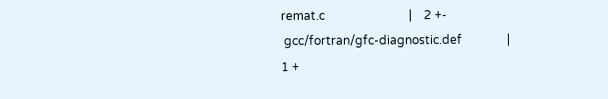remat.c                            |    2 +-
 gcc/fortran/gfc-diagnostic.def               |    1 +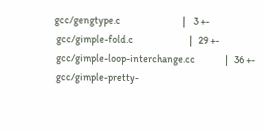gcc/gengtype.c                               |    3 +-
 gcc/gimple-fold.c                            |   29 +-
 gcc/gimple-loop-interchange.cc               |   36 +-
 gcc/gimple-pretty-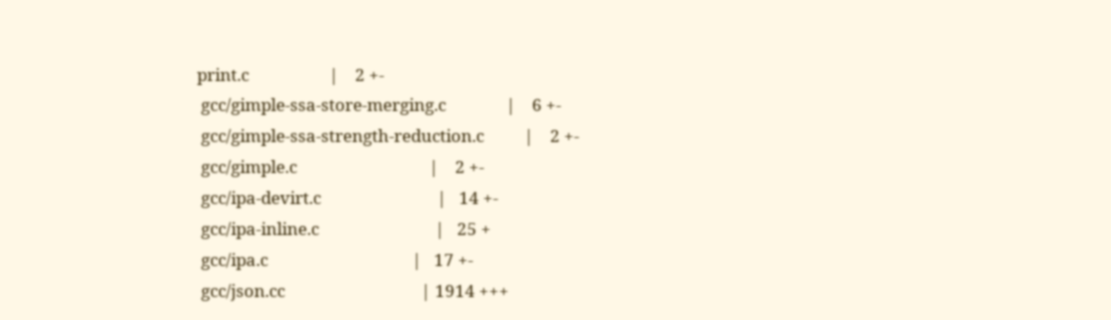print.c                    |    2 +-
 gcc/gimple-ssa-store-merging.c               |    6 +-
 gcc/gimple-ssa-strength-reduction.c          |    2 +-
 gcc/gimple.c                                 |    2 +-
 gcc/ipa-devirt.c                             |   14 +-
 gcc/ipa-inline.c                             |   25 +
 gcc/ipa.c                                    |   17 +-
 gcc/json.cc                                  | 1914 +++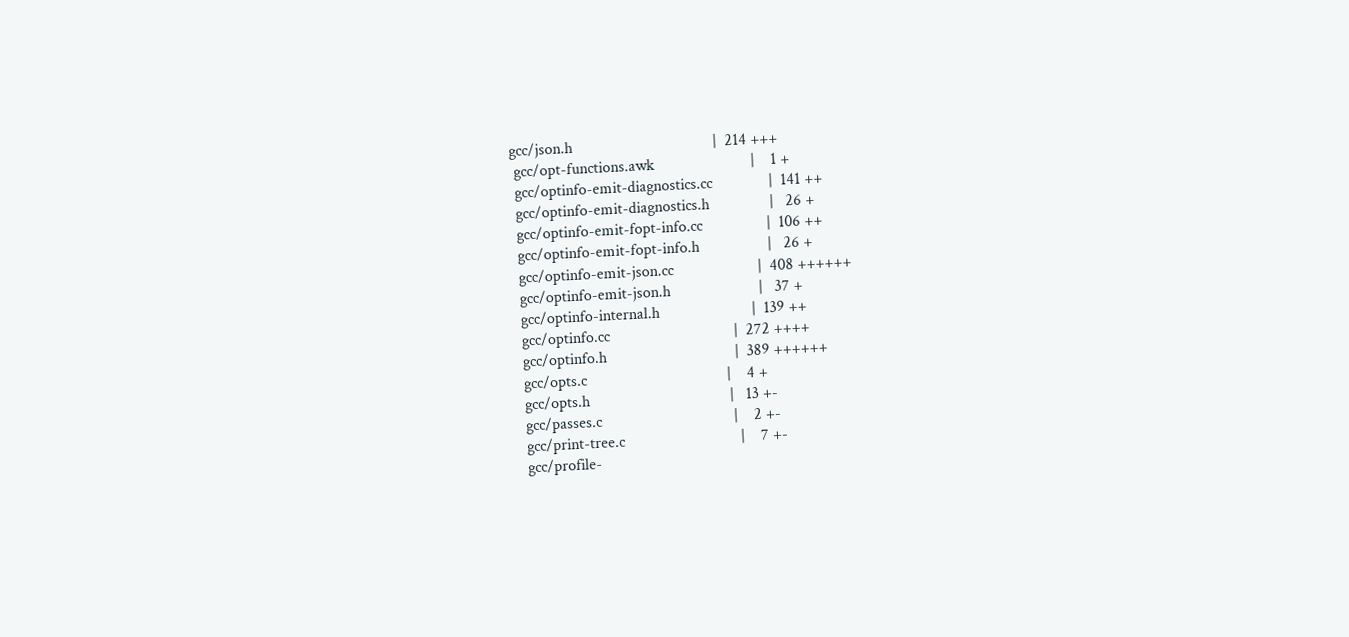gcc/json.h                                   |  214 +++
 gcc/opt-functions.awk                        |    1 +
 gcc/optinfo-emit-diagnostics.cc              |  141 ++
 gcc/optinfo-emit-diagnostics.h               |   26 +
 gcc/optinfo-emit-fopt-info.cc                |  106 ++
 gcc/optinfo-emit-fopt-info.h                 |   26 +
 gcc/optinfo-emit-json.cc                     |  408 ++++++
 gcc/optinfo-emit-json.h                      |   37 +
 gcc/optinfo-internal.h                       |  139 ++
 gcc/optinfo.cc                               |  272 ++++
 gcc/optinfo.h                                |  389 ++++++
 gcc/opts.c                                   |    4 +
 gcc/opts.h                                   |   13 +-
 gcc/passes.c                                 |    2 +-
 gcc/print-tree.c                             |    7 +-
 gcc/profile-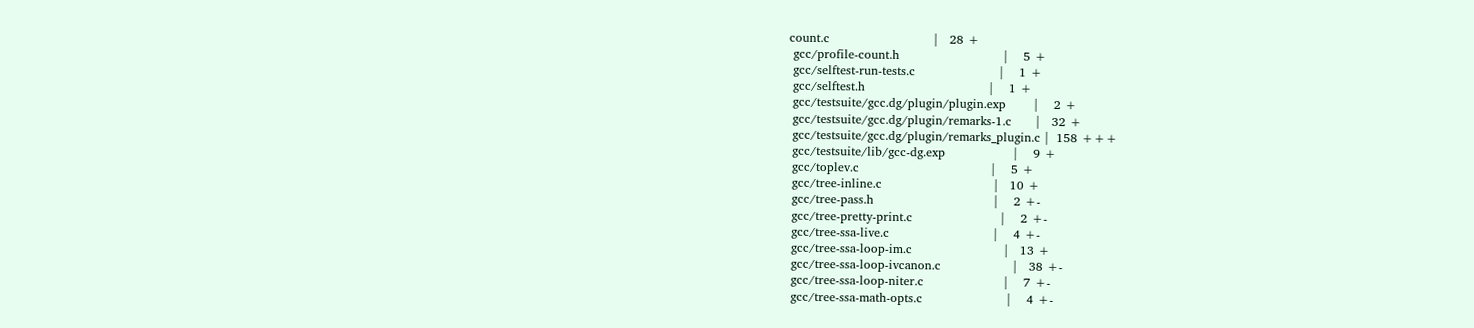count.c                          |   28 +
 gcc/profile-count.h                          |    5 +
 gcc/selftest-run-tests.c                     |    1 +
 gcc/selftest.h                               |    1 +
 gcc/testsuite/gcc.dg/plugin/plugin.exp       |    2 +
 gcc/testsuite/gcc.dg/plugin/remarks-1.c      |   32 +
 gcc/testsuite/gcc.dg/plugin/remarks_plugin.c |  158 +++
 gcc/testsuite/lib/gcc-dg.exp                 |    9 +
 gcc/toplev.c                                 |    5 +
 gcc/tree-inline.c                            |   10 +
 gcc/tree-pass.h                              |    2 +-
 gcc/tree-pretty-print.c                      |    2 +-
 gcc/tree-ssa-live.c                          |    4 +-
 gcc/tree-ssa-loop-im.c                       |   13 +
 gcc/tree-ssa-loop-ivcanon.c                  |   38 +-
 gcc/tree-ssa-loop-niter.c                    |    7 +-
 gcc/tree-ssa-math-opts.c                     |    4 +-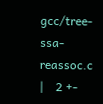gcc/tree-ssa-reassoc.c                       |    2 +-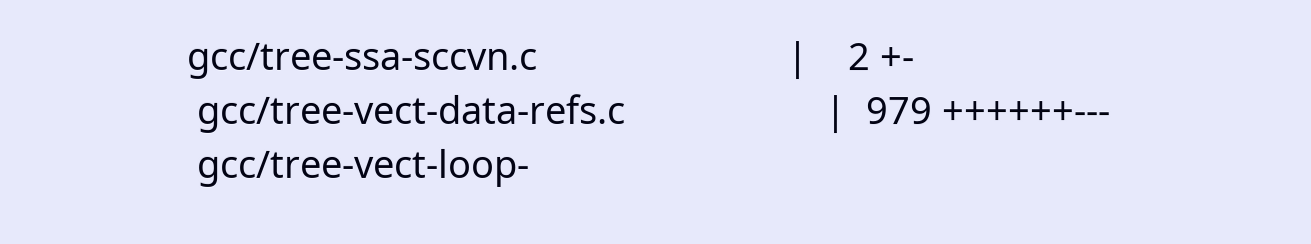gcc/tree-ssa-sccvn.c                         |    2 +-
 gcc/tree-vect-data-refs.c                    |  979 ++++++---
 gcc/tree-vect-loop-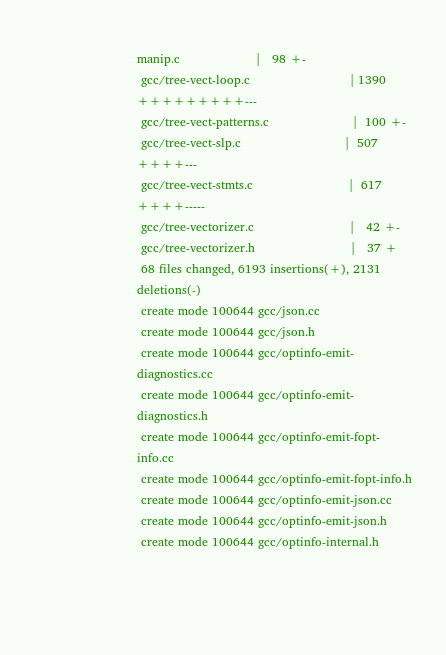manip.c                   |   98 +-
 gcc/tree-vect-loop.c                         | 1390 +++++++++---
 gcc/tree-vect-patterns.c                     |  100 +-
 gcc/tree-vect-slp.c                          |  507 ++++---
 gcc/tree-vect-stmts.c                        |  617 ++++-----
 gcc/tree-vectorizer.c                        |   42 +-
 gcc/tree-vectorizer.h                        |   37 +
 68 files changed, 6193 insertions(+), 2131 deletions(-)
 create mode 100644 gcc/json.cc
 create mode 100644 gcc/json.h
 create mode 100644 gcc/optinfo-emit-diagnostics.cc
 create mode 100644 gcc/optinfo-emit-diagnostics.h
 create mode 100644 gcc/optinfo-emit-fopt-info.cc
 create mode 100644 gcc/optinfo-emit-fopt-info.h
 create mode 100644 gcc/optinfo-emit-json.cc
 create mode 100644 gcc/optinfo-emit-json.h
 create mode 100644 gcc/optinfo-internal.h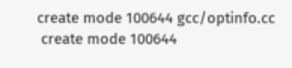create mode 100644 gcc/optinfo.cc
 create mode 100644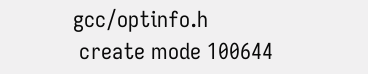gcc/optinfo.h
 create mode 100644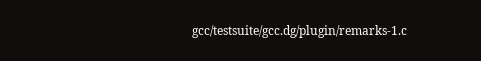gcc/testsuite/gcc.dg/plugin/remarks-1.c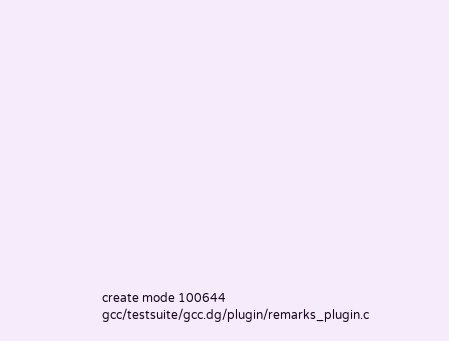create mode 100644 gcc/testsuite/gcc.dg/plugin/remarks_plugin.c